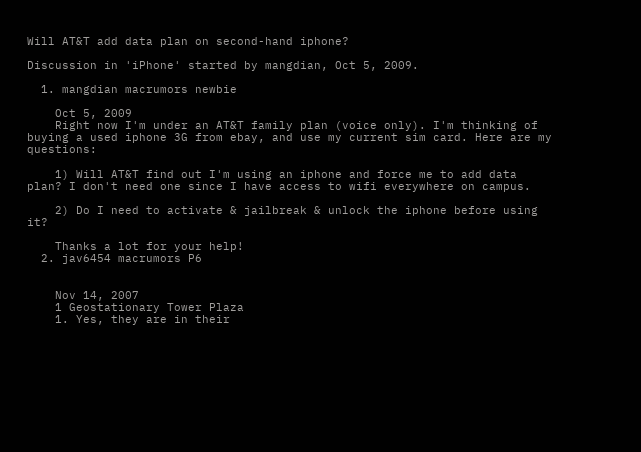Will AT&T add data plan on second-hand iphone?

Discussion in 'iPhone' started by mangdian, Oct 5, 2009.

  1. mangdian macrumors newbie

    Oct 5, 2009
    Right now I'm under an AT&T family plan (voice only). I'm thinking of buying a used iphone 3G from ebay, and use my current sim card. Here are my questions:

    1) Will AT&T find out I'm using an iphone and force me to add data plan? I don't need one since I have access to wifi everywhere on campus.

    2) Do I need to activate & jailbreak & unlock the iphone before using it?

    Thanks a lot for your help!
  2. jav6454 macrumors P6


    Nov 14, 2007
    1 Geostationary Tower Plaza
    1. Yes, they are in their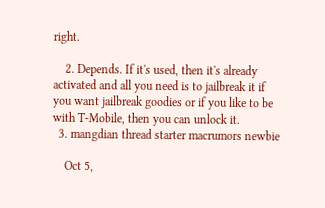right.

    2. Depends. If it's used, then it's already activated and all you need is to jailbreak it if you want jailbreak goodies or if you like to be with T-Mobile, then you can unlock it.
  3. mangdian thread starter macrumors newbie

    Oct 5,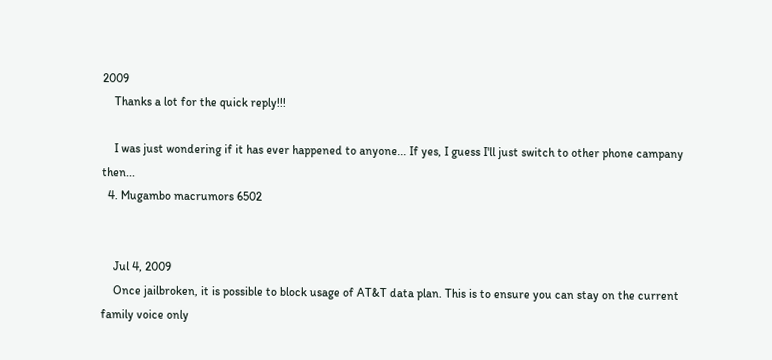2009
    Thanks a lot for the quick reply!!!

    I was just wondering if it has ever happened to anyone... If yes, I guess I'll just switch to other phone campany then...
  4. Mugambo macrumors 6502


    Jul 4, 2009
    Once jailbroken, it is possible to block usage of AT&T data plan. This is to ensure you can stay on the current family voice only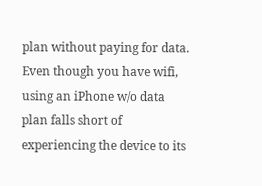plan without paying for data. Even though you have wifi, using an iPhone w/o data plan falls short of experiencing the device to its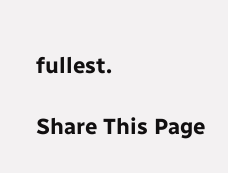fullest.

Share This Page